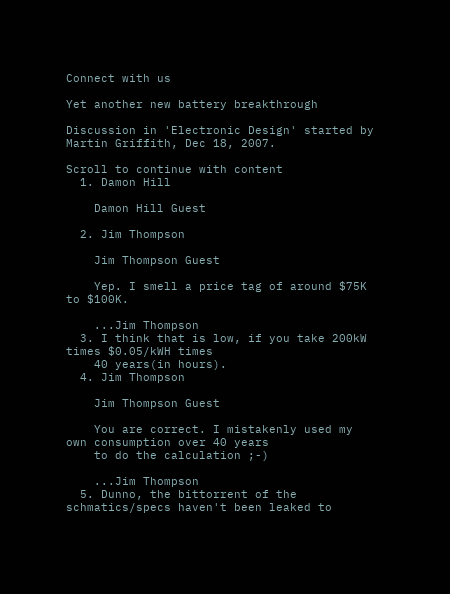Connect with us

Yet another new battery breakthrough

Discussion in 'Electronic Design' started by Martin Griffith, Dec 18, 2007.

Scroll to continue with content
  1. Damon Hill

    Damon Hill Guest

  2. Jim Thompson

    Jim Thompson Guest

    Yep. I smell a price tag of around $75K to $100K.

    ...Jim Thompson
  3. I think that is low, if you take 200kW times $0.05/kWH times
    40 years(in hours).
  4. Jim Thompson

    Jim Thompson Guest

    You are correct. I mistakenly used my own consumption over 40 years
    to do the calculation ;-)

    ...Jim Thompson
  5. Dunno, the bittorrent of the schmatics/specs haven't been leaked to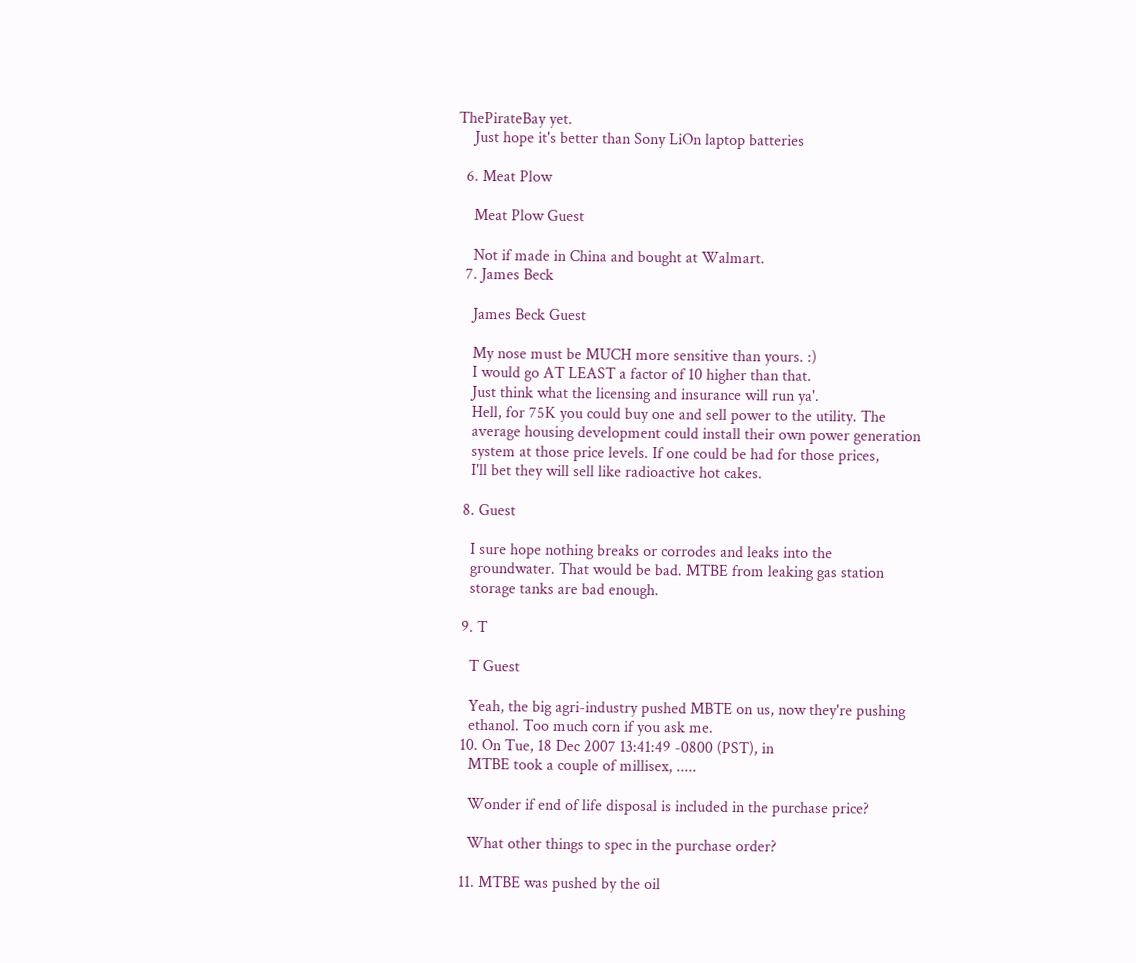ThePirateBay yet.
    Just hope it's better than Sony LiOn laptop batteries

  6. Meat Plow

    Meat Plow Guest

    Not if made in China and bought at Walmart.
  7. James Beck

    James Beck Guest

    My nose must be MUCH more sensitive than yours. :)
    I would go AT LEAST a factor of 10 higher than that.
    Just think what the licensing and insurance will run ya'.
    Hell, for 75K you could buy one and sell power to the utility. The
    average housing development could install their own power generation
    system at those price levels. If one could be had for those prices,
    I'll bet they will sell like radioactive hot cakes.

  8. Guest

    I sure hope nothing breaks or corrodes and leaks into the
    groundwater. That would be bad. MTBE from leaking gas station
    storage tanks are bad enough.

  9. T

    T Guest

    Yeah, the big agri-industry pushed MBTE on us, now they're pushing
    ethanol. Too much corn if you ask me.
  10. On Tue, 18 Dec 2007 13:41:49 -0800 (PST), in
    MTBE took a couple of millisex, .....

    Wonder if end of life disposal is included in the purchase price?

    What other things to spec in the purchase order?

  11. MTBE was pushed by the oil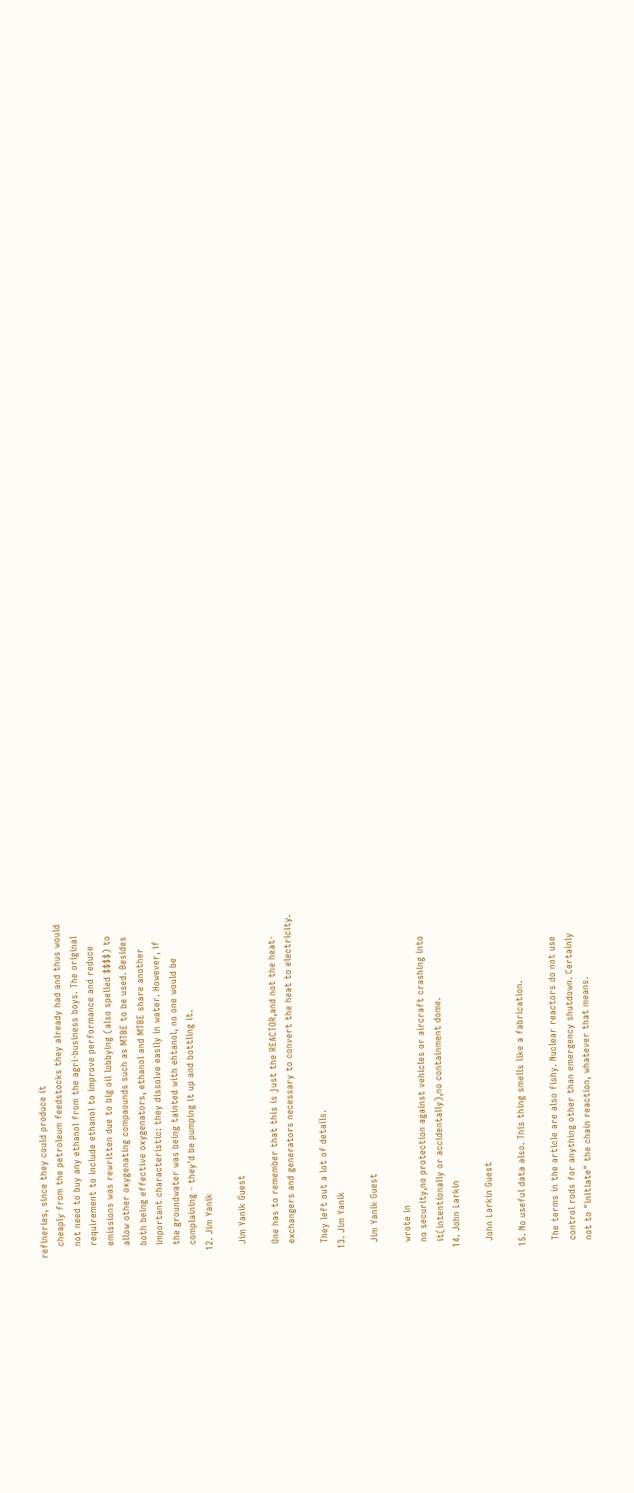refineries, since they could produce it
    cheaply from the petroleum feedstocks they already had and thus would
    not need to buy any ethanol from the agri-business boys. The original
    requirement to include ethanol to improve performance and reduce
    emissions was rewritten due to big oil lobbying (also spelled $$$$) to
    allow other oxygenating compaounds such as MTBE to be used. Besides
    both being effective oxygenators, ethanol and MTBE share another
    important characteristic: they dissolve easily in water. However, if
    the groundwater was being tainted with ehtanol, no one would be
    complaining - they'd be pumping it up and bottling it.
  12. Jim Yanik

    Jim Yanik Guest

    One has to remember that this is just the REACTOR,and not the heat-
    exchangers and generators necessary to convert the heat to electricity.

    They left out a lot of details.
  13. Jim Yanik

    Jim Yanik Guest

    wrote in
    no security,no protection against vehicles or aircraft crashing into
    it(intentionally or accidentally),no containment dome.
  14. John Larkin

    John Larkin Guest

  15. No useful data also. This thing smells like a fabrication.

    The terms in the article are also fishy. Nuclear reactors do not use
    control rods for anything other than emergency shutdown. Certainly
    not to "initiate" the chain reaction, whatever that means.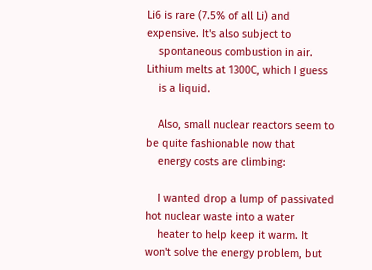Li6 is rare (7.5% of all Li) and expensive. It's also subject to
    spontaneous combustion in air. Lithium melts at 1300C, which I guess
    is a liquid.

    Also, small nuclear reactors seem to be quite fashionable now that
    energy costs are climbing:

    I wanted drop a lump of passivated hot nuclear waste into a water
    heater to help keep it warm. It won't solve the energy problem, but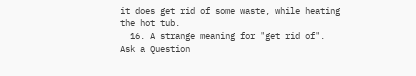it does get rid of some waste, while heating the hot tub.
  16. A strange meaning for "get rid of".
Ask a Question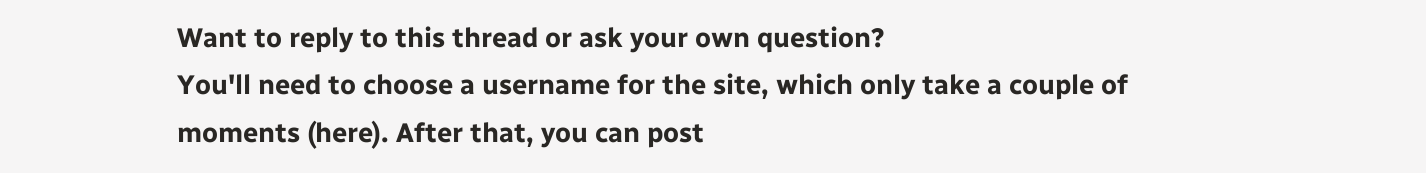Want to reply to this thread or ask your own question?
You'll need to choose a username for the site, which only take a couple of moments (here). After that, you can post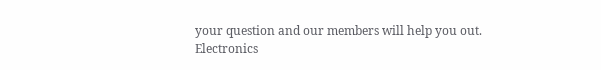your question and our members will help you out.
Electronics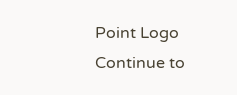Point Logo
Continue to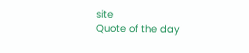site
Quote of the day